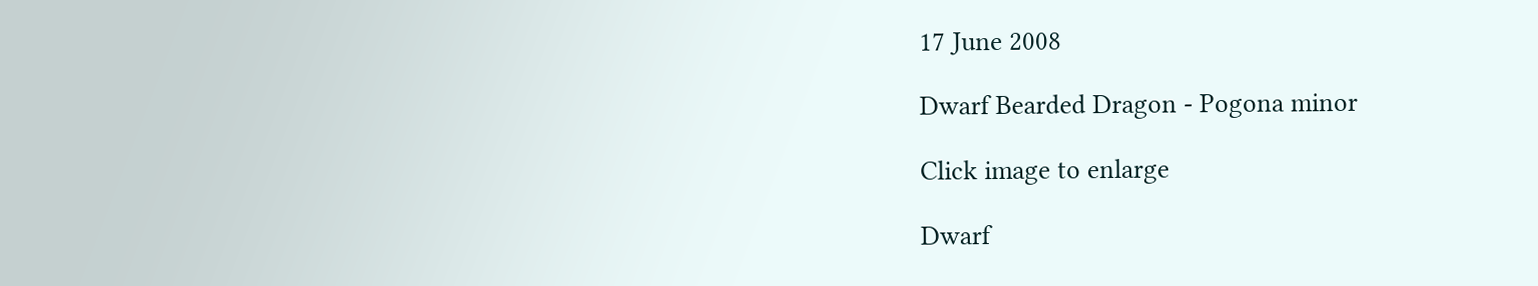17 June 2008

Dwarf Bearded Dragon - Pogona minor

Click image to enlarge

Dwarf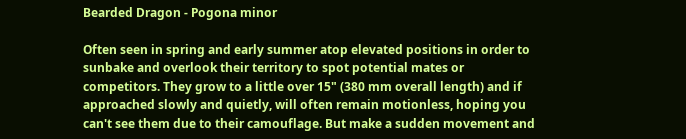Bearded Dragon - Pogona minor

Often seen in spring and early summer atop elevated positions in order to sunbake and overlook their territory to spot potential mates or competitors. They grow to a little over 15" (380 mm overall length) and if approached slowly and quietly, will often remain motionless, hoping you can't see them due to their camouflage. But make a sudden movement and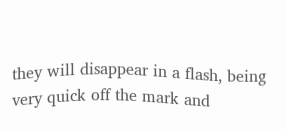they will disappear in a flash, being very quick off the mark and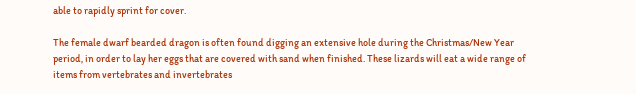able to rapidly sprint for cover.

The female dwarf bearded dragon is often found digging an extensive hole during the Christmas/New Year period, in order to lay her eggs that are covered with sand when finished. These lizards will eat a wide range of items from vertebrates and invertebrates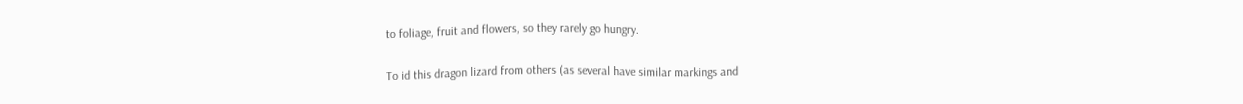to foliage, fruit and flowers, so they rarely go hungry.

To id this dragon lizard from others (as several have similar markings and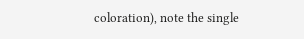coloration), note the single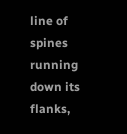line of spines running down its flanks,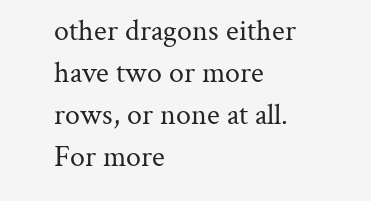other dragons either have two or more rows, or none at all. For more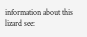information about this lizard see: